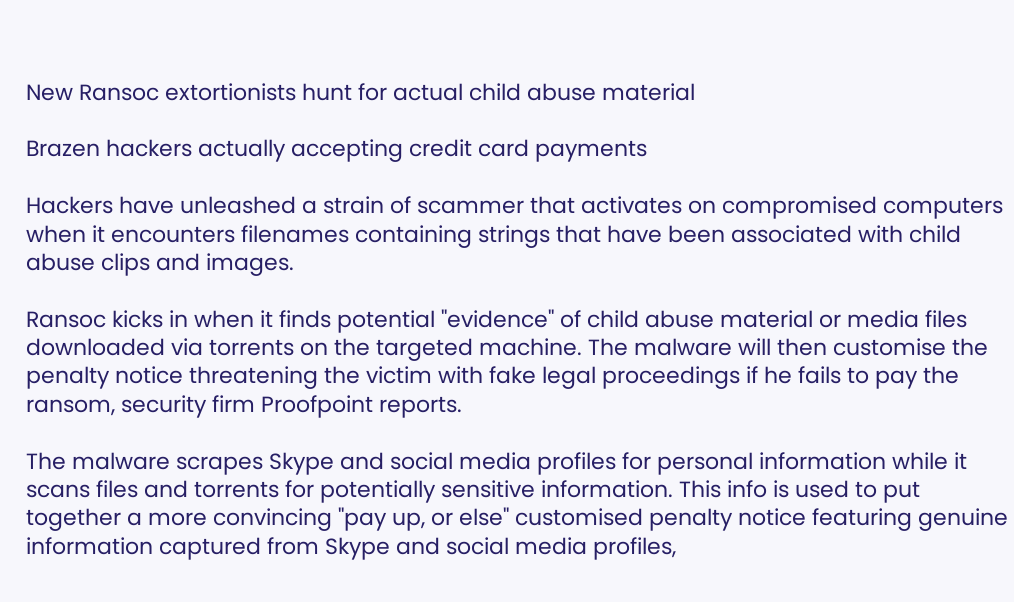New Ransoc extortionists hunt for actual child abuse material

Brazen hackers actually accepting credit card payments

Hackers have unleashed a strain of scammer that activates on compromised computers when it encounters filenames containing strings that have been associated with child abuse clips and images.

Ransoc kicks in when it finds potential "evidence" of child abuse material or media files downloaded via torrents on the targeted machine. The malware will then customise the penalty notice threatening the victim with fake legal proceedings if he fails to pay the ransom, security firm Proofpoint reports.

The malware scrapes Skype and social media profiles for personal information while it scans files and torrents for potentially sensitive information. This info is used to put together a more convincing "pay up, or else" customised penalty notice featuring genuine information captured from Skype and social media profiles,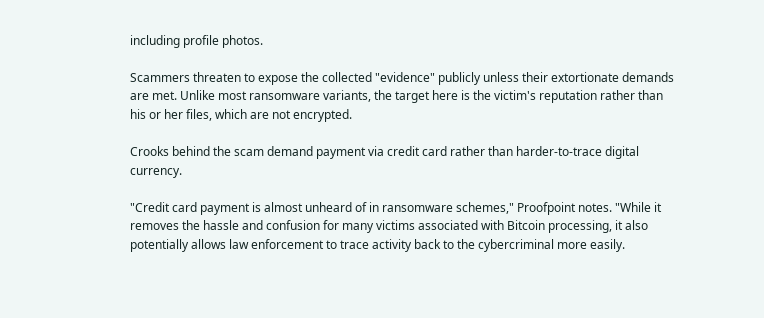including profile photos.

Scammers threaten to expose the collected "evidence" publicly unless their extortionate demands are met. Unlike most ransomware variants, the target here is the victim's reputation rather than his or her files, which are not encrypted.

Crooks behind the scam demand payment via credit card rather than harder-to-trace digital currency.

"Credit card payment is almost unheard of in ransomware schemes," Proofpoint notes. "While it removes the hassle and confusion for many victims associated with Bitcoin processing, it also potentially allows law enforcement to trace activity back to the cybercriminal more easily.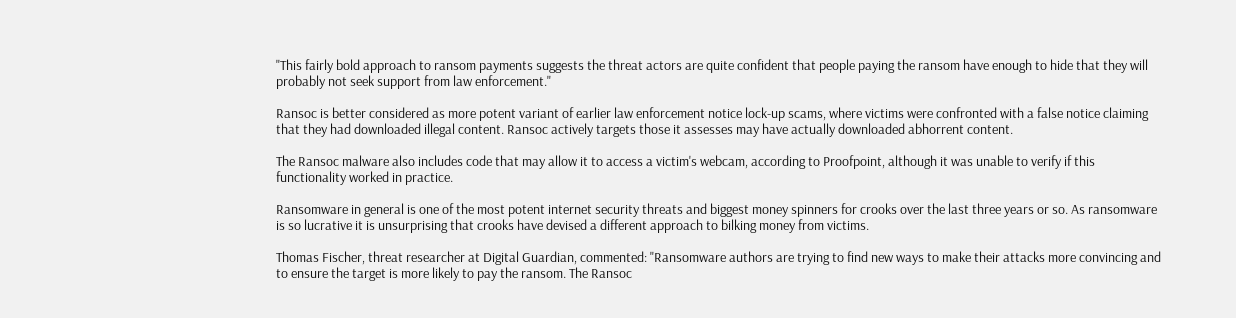"This fairly bold approach to ransom payments suggests the threat actors are quite confident that people paying the ransom have enough to hide that they will probably not seek support from law enforcement."

Ransoc is better considered as more potent variant of earlier law enforcement notice lock-up scams, where victims were confronted with a false notice claiming that they had downloaded illegal content. Ransoc actively targets those it assesses may have actually downloaded abhorrent content.

The Ransoc malware also includes code that may allow it to access a victim's webcam, according to Proofpoint, although it was unable to verify if this functionality worked in practice.

Ransomware in general is one of the most potent internet security threats and biggest money spinners for crooks over the last three years or so. As ransomware is so lucrative it is unsurprising that crooks have devised a different approach to bilking money from victims.

Thomas Fischer, threat researcher at Digital Guardian, commented: "Ransomware authors are trying to find new ways to make their attacks more convincing and to ensure the target is more likely to pay the ransom. The Ransoc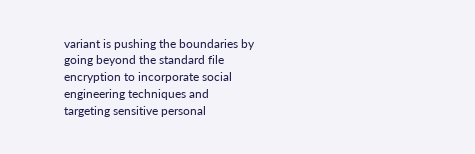variant is pushing the boundaries by going beyond the standard file encryption to incorporate social engineering techniques and targeting sensitive personal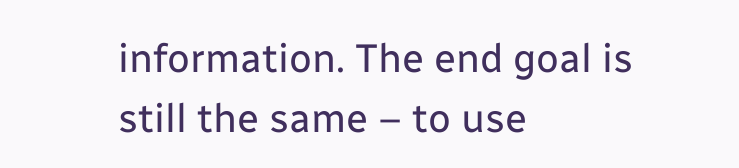information. The end goal is still the same – to use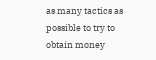as many tactics as possible to try to obtain money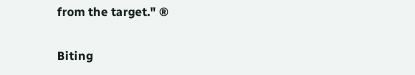from the target." ®

Biting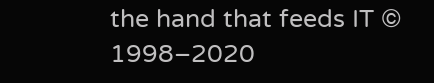the hand that feeds IT © 1998–2020